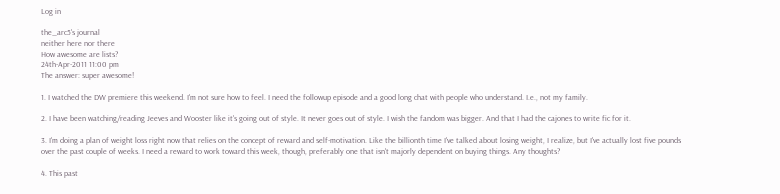Log in

the_arc5's journal
neither here nor there
How awesome are lists?
24th-Apr-2011 11:00 pm
The answer: super awesome!

1. I watched the DW premiere this weekend. I'm not sure how to feel. I need the followup episode and a good long chat with people who understand. I.e., not my family.

2. I have been watching/reading Jeeves and Wooster like it's going out of style. It never goes out of style. I wish the fandom was bigger. And that I had the cajones to write fic for it.

3. I'm doing a plan of weight loss right now that relies on the concept of reward and self-motivation. Like the billionth time I've talked about losing weight, I realize, but I've actually lost five pounds over the past couple of weeks. I need a reward to work toward this week, though, preferably one that isn't majorly dependent on buying things. Any thoughts?

4. This past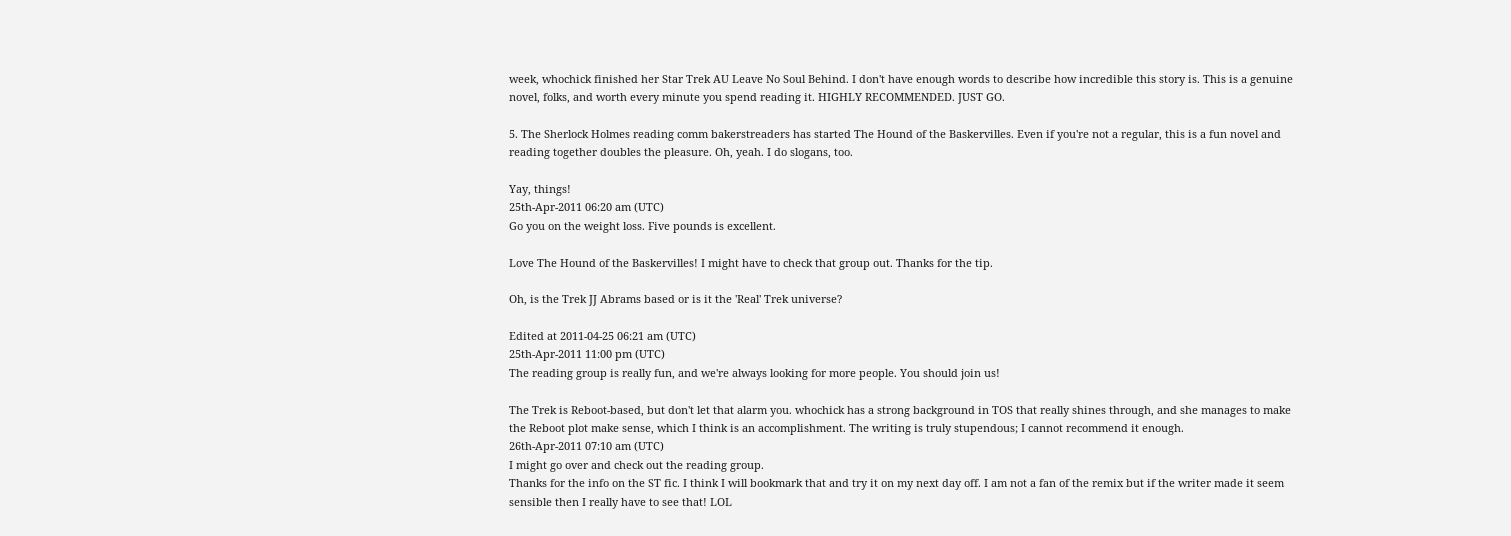week, whochick finished her Star Trek AU Leave No Soul Behind. I don't have enough words to describe how incredible this story is. This is a genuine novel, folks, and worth every minute you spend reading it. HIGHLY RECOMMENDED. JUST GO.

5. The Sherlock Holmes reading comm bakerstreaders has started The Hound of the Baskervilles. Even if you're not a regular, this is a fun novel and reading together doubles the pleasure. Oh, yeah. I do slogans, too.

Yay, things!
25th-Apr-2011 06:20 am (UTC)
Go you on the weight loss. Five pounds is excellent.

Love The Hound of the Baskervilles! I might have to check that group out. Thanks for the tip.

Oh, is the Trek JJ Abrams based or is it the 'Real' Trek universe?

Edited at 2011-04-25 06:21 am (UTC)
25th-Apr-2011 11:00 pm (UTC)
The reading group is really fun, and we're always looking for more people. You should join us!

The Trek is Reboot-based, but don't let that alarm you. whochick has a strong background in TOS that really shines through, and she manages to make the Reboot plot make sense, which I think is an accomplishment. The writing is truly stupendous; I cannot recommend it enough.
26th-Apr-2011 07:10 am (UTC)
I might go over and check out the reading group.
Thanks for the info on the ST fic. I think I will bookmark that and try it on my next day off. I am not a fan of the remix but if the writer made it seem sensible then I really have to see that! LOL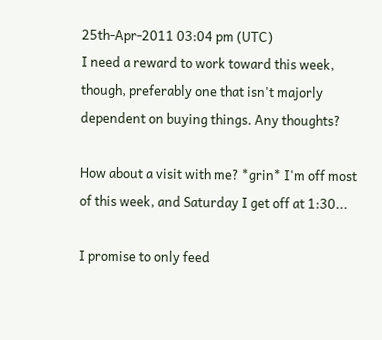25th-Apr-2011 03:04 pm (UTC)
I need a reward to work toward this week, though, preferably one that isn't majorly dependent on buying things. Any thoughts?

How about a visit with me? *grin* I'm off most of this week, and Saturday I get off at 1:30...

I promise to only feed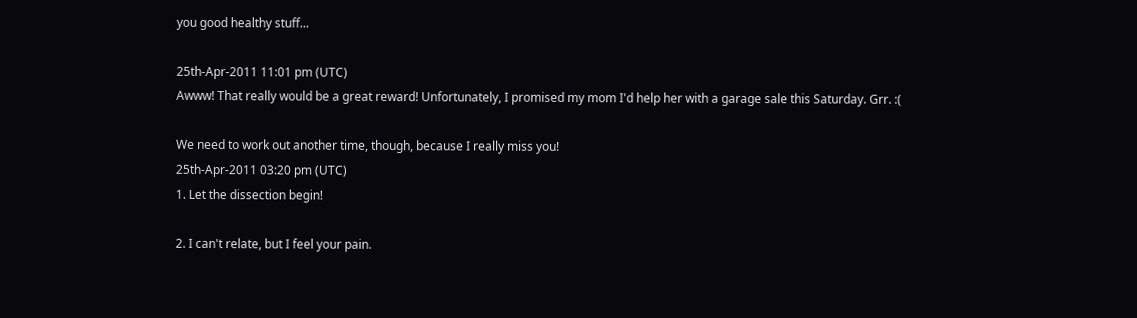you good healthy stuff...

25th-Apr-2011 11:01 pm (UTC)
Awww! That really would be a great reward! Unfortunately, I promised my mom I'd help her with a garage sale this Saturday. Grr. :(

We need to work out another time, though, because I really miss you!
25th-Apr-2011 03:20 pm (UTC)
1. Let the dissection begin!

2. I can't relate, but I feel your pain.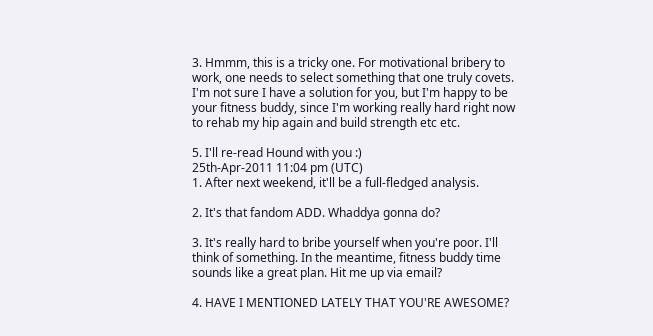3. Hmmm, this is a tricky one. For motivational bribery to work, one needs to select something that one truly covets. I'm not sure I have a solution for you, but I'm happy to be your fitness buddy, since I'm working really hard right now to rehab my hip again and build strength etc etc.

5. I'll re-read Hound with you :)
25th-Apr-2011 11:04 pm (UTC)
1. After next weekend, it'll be a full-fledged analysis.

2. It's that fandom ADD. Whaddya gonna do?

3. It's really hard to bribe yourself when you're poor. I'll think of something. In the meantime, fitness buddy time sounds like a great plan. Hit me up via email?

4. HAVE I MENTIONED LATELY THAT YOU'RE AWESOME?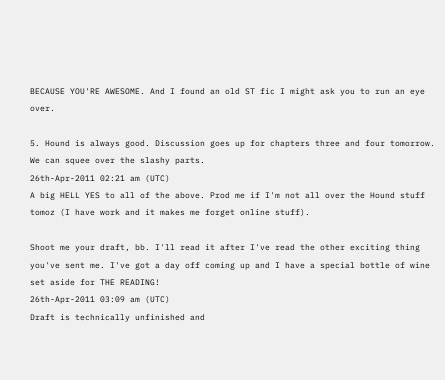BECAUSE YOU'RE AWESOME. And I found an old ST fic I might ask you to run an eye over.

5. Hound is always good. Discussion goes up for chapters three and four tomorrow. We can squee over the slashy parts.
26th-Apr-2011 02:21 am (UTC)
A big HELL YES to all of the above. Prod me if I'm not all over the Hound stuff tomoz (I have work and it makes me forget online stuff).

Shoot me your draft, bb. I'll read it after I've read the other exciting thing you've sent me. I've got a day off coming up and I have a special bottle of wine set aside for THE READING!
26th-Apr-2011 03:09 am (UTC)
Draft is technically unfinished and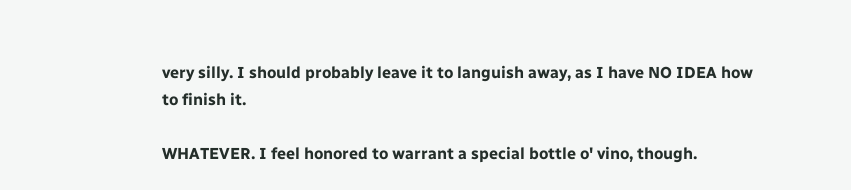very silly. I should probably leave it to languish away, as I have NO IDEA how to finish it.

WHATEVER. I feel honored to warrant a special bottle o' vino, though.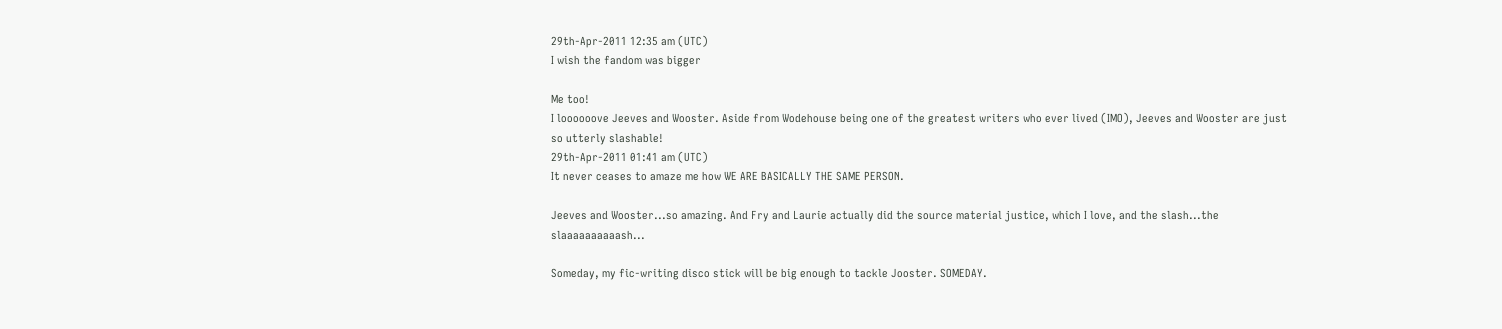29th-Apr-2011 12:35 am (UTC)
I wish the fandom was bigger

Me too!
I loooooove Jeeves and Wooster. Aside from Wodehouse being one of the greatest writers who ever lived (IMO), Jeeves and Wooster are just so utterly slashable!
29th-Apr-2011 01:41 am (UTC)
It never ceases to amaze me how WE ARE BASICALLY THE SAME PERSON.

Jeeves and Wooster...so amazing. And Fry and Laurie actually did the source material justice, which I love, and the slash...the slaaaaaaaaaash...

Someday, my fic-writing disco stick will be big enough to tackle Jooster. SOMEDAY.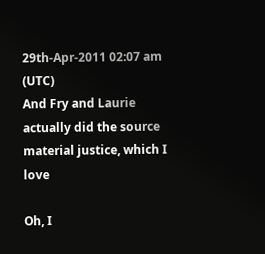29th-Apr-2011 02:07 am (UTC)
And Fry and Laurie actually did the source material justice, which I love

Oh, I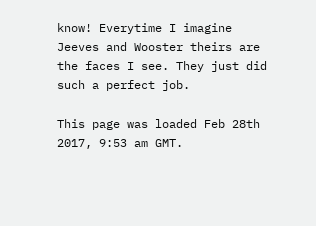know! Everytime I imagine Jeeves and Wooster theirs are the faces I see. They just did such a perfect job.

This page was loaded Feb 28th 2017, 9:53 am GMT.